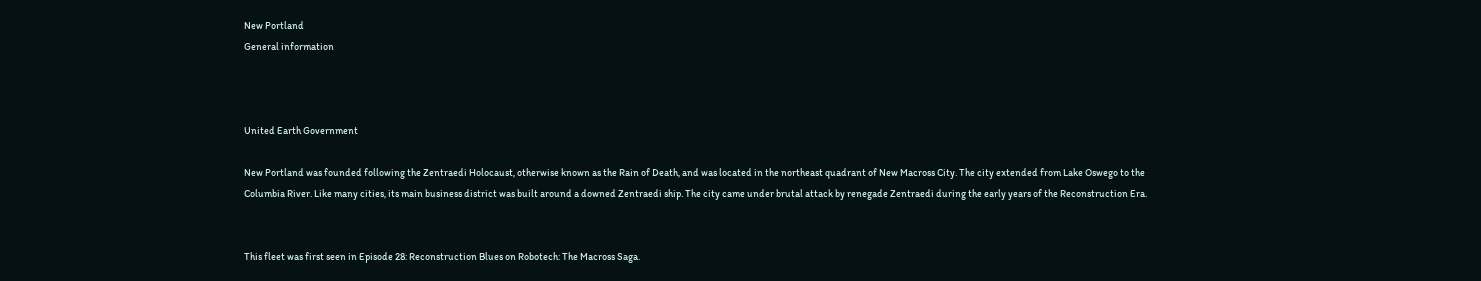New Portland
General information



United Earth Government

New Portland was founded following the Zentraedi Holocaust, otherwise known as the Rain of Death, and was located in the northeast quadrant of New Macross City. The city extended from Lake Oswego to the Columbia River. Like many cities, its main business district was built around a downed Zentraedi ship. The city came under brutal attack by renegade Zentraedi during the early years of the Reconstruction Era.


This fleet was first seen in Episode 28: Reconstruction Blues on Robotech: The Macross Saga.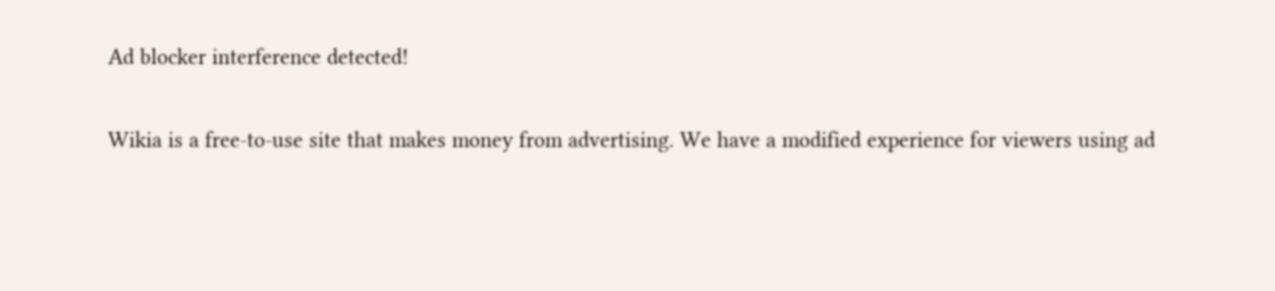Ad blocker interference detected!

Wikia is a free-to-use site that makes money from advertising. We have a modified experience for viewers using ad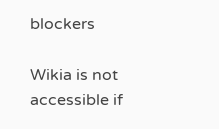blockers

Wikia is not accessible if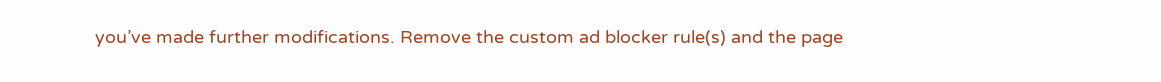you’ve made further modifications. Remove the custom ad blocker rule(s) and the page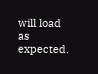will load as expected.